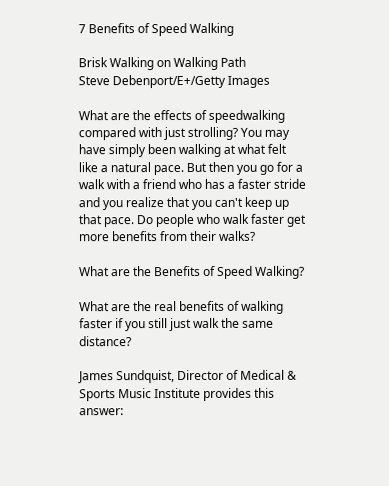7 Benefits of Speed Walking

Brisk Walking on Walking Path
Steve Debenport/E+/Getty Images

What are the effects of speedwalking compared with just strolling? You may have simply been walking at what felt like a natural pace. But then you go for a walk with a friend who has a faster stride and you realize that you can't keep up that pace. Do people who walk faster get more benefits from their walks?

What are the Benefits of Speed Walking?

What are the real benefits of walking faster if you still just walk the same distance?

James Sundquist, Director of Medical & Sports Music Institute provides this answer: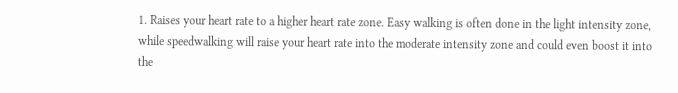1. Raises your heart rate to a higher heart rate zone. Easy walking is often done in the light intensity zone, while speedwalking will raise your heart rate into the moderate intensity zone and could even boost it into the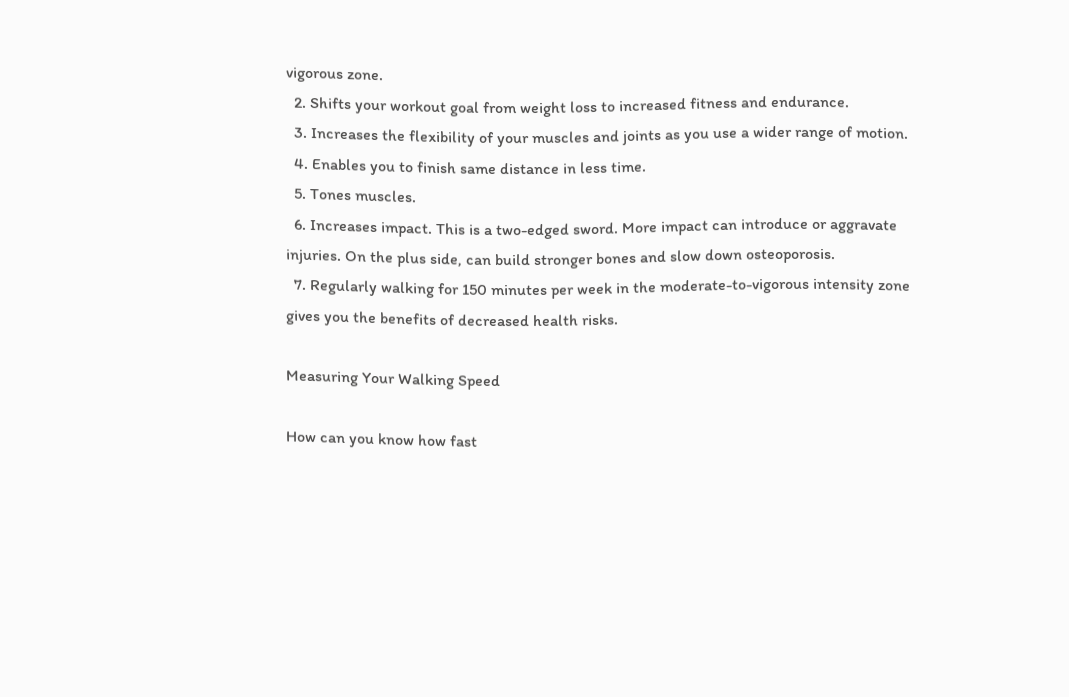vigorous zone.
  2. Shifts your workout goal from weight loss to increased fitness and endurance.
  3. Increases the flexibility of your muscles and joints as you use a wider range of motion.
  4. Enables you to finish same distance in less time.
  5. Tones muscles.
  6. Increases impact. This is a two-edged sword. More impact can introduce or aggravate injuries. On the plus side, can build stronger bones and slow down osteoporosis.
  7. Regularly walking for 150 minutes per week in the moderate-to-vigorous intensity zone gives you the benefits of decreased health risks.

Measuring Your Walking Speed

How can you know how fast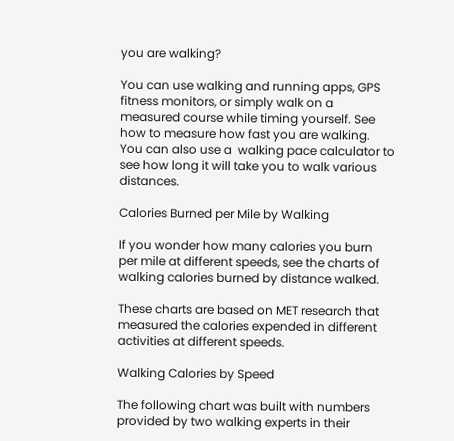you are walking?

You can use walking and running apps, GPS fitness monitors, or simply walk on a measured course while timing yourself. See how to measure how fast you are walking. You can also use a  walking pace calculator to see how long it will take you to walk various distances.

Calories Burned per Mile by Walking

If you wonder how many calories you burn per mile at different speeds, see the charts of  walking calories burned by distance walked.

These charts are based on MET research that measured the calories expended in different activities at different speeds.

Walking Calories by Speed

The following chart was built with numbers provided by two walking experts in their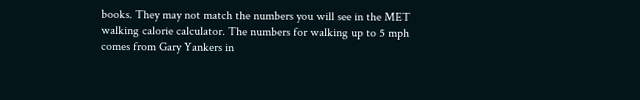books. They may not match the numbers you will see in the MET walking calorie calculator. The numbers for walking up to 5 mph comes from Gary Yankers in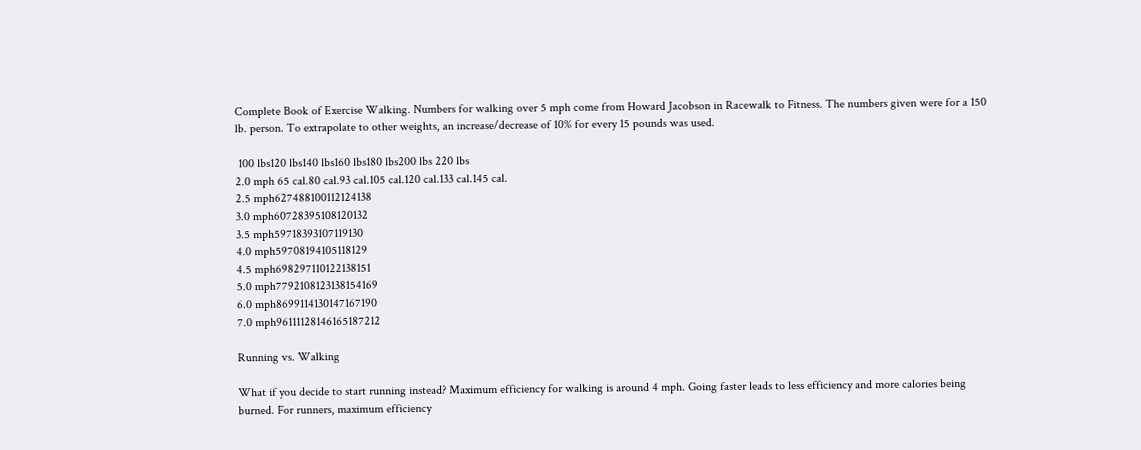Complete Book of Exercise Walking. Numbers for walking over 5 mph come from Howard Jacobson in Racewalk to Fitness. The numbers given were for a 150 lb. person. To extrapolate to other weights, an increase/decrease of 10% for every 15 pounds was used.

 100 lbs120 lbs140 lbs160 lbs180 lbs200 lbs 220 lbs
2.0 mph 65 cal.80 cal.93 cal.105 cal.120 cal.133 cal.145 cal.
2.5 mph627488100112124138
3.0 mph60728395108120132
3.5 mph59718393107119130
4.0 mph59708194105118129
4.5 mph698297110122138151
5.0 mph7792108123138154169
6.0 mph8699114130147167190
7.0 mph96111128146165187212

Running vs. Walking

What if you decide to start running instead? Maximum efficiency for walking is around 4 mph. Going faster leads to less efficiency and more calories being burned. For runners, maximum efficiency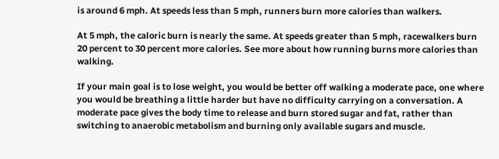is around 6 mph. At speeds less than 5 mph, runners burn more calories than walkers.

At 5 mph, the caloric burn is nearly the same. At speeds greater than 5 mph, racewalkers burn 20 percent to 30 percent more calories. See more about how running burns more calories than walking.

If your main goal is to lose weight, you would be better off walking a moderate pace, one where you would be breathing a little harder but have no difficulty carrying on a conversation. A moderate pace gives the body time to release and burn stored sugar and fat, rather than switching to anaerobic metabolism and burning only available sugars and muscle.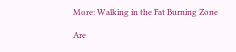More: Walking in the Fat Burning Zone

Are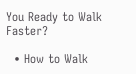You Ready to Walk Faster?

  • How to Walk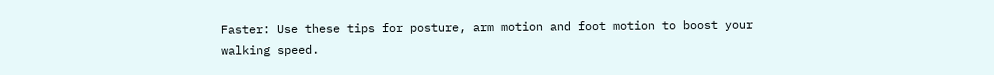Faster: Use these tips for posture, arm motion and foot motion to boost your walking speed.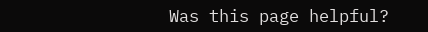Was this page helpful?